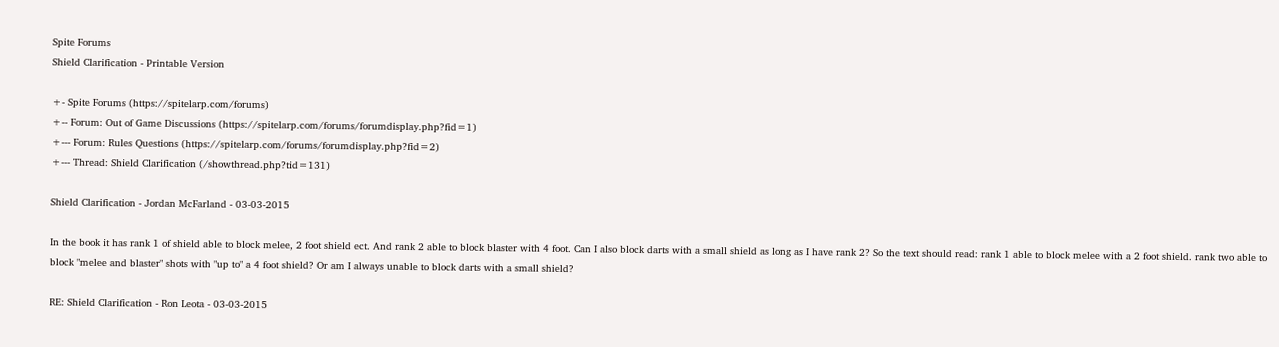Spite Forums
Shield Clarification - Printable Version

+- Spite Forums (https://spitelarp.com/forums)
+-- Forum: Out of Game Discussions (https://spitelarp.com/forums/forumdisplay.php?fid=1)
+--- Forum: Rules Questions (https://spitelarp.com/forums/forumdisplay.php?fid=2)
+--- Thread: Shield Clarification (/showthread.php?tid=131)

Shield Clarification - Jordan McFarland - 03-03-2015

In the book it has rank 1 of shield able to block melee, 2 foot shield ect. And rank 2 able to block blaster with 4 foot. Can I also block darts with a small shield as long as I have rank 2? So the text should read: rank 1 able to block melee with a 2 foot shield. rank two able to block "melee and blaster" shots with "up to" a 4 foot shield? Or am I always unable to block darts with a small shield?

RE: Shield Clarification - Ron Leota - 03-03-2015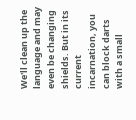We'll clean up the language and may even be changing shields. But in its current incarnation, you can block darts with a small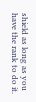shield as long as you have the rank to do it.